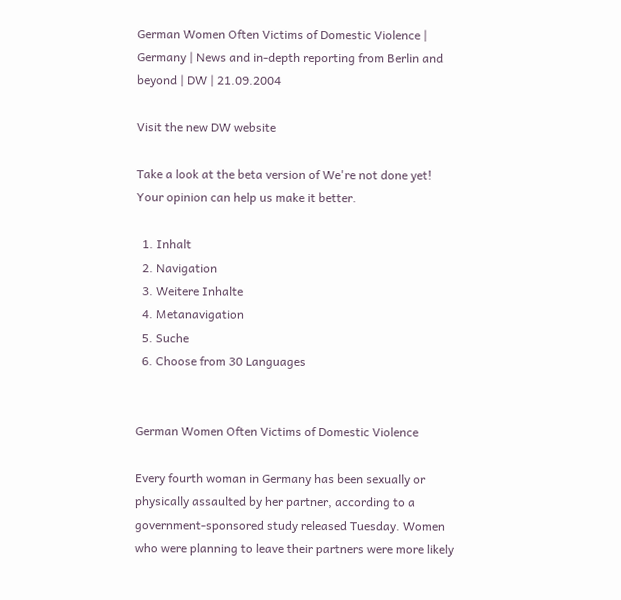German Women Often Victims of Domestic Violence | Germany | News and in-depth reporting from Berlin and beyond | DW | 21.09.2004

Visit the new DW website

Take a look at the beta version of We're not done yet! Your opinion can help us make it better.

  1. Inhalt
  2. Navigation
  3. Weitere Inhalte
  4. Metanavigation
  5. Suche
  6. Choose from 30 Languages


German Women Often Victims of Domestic Violence

Every fourth woman in Germany has been sexually or physically assaulted by her partner, according to a government-sponsored study released Tuesday. Women who were planning to leave their partners were more likely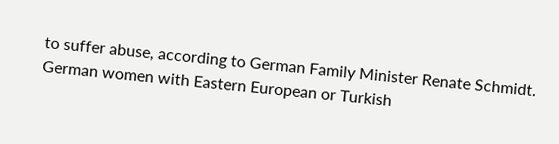to suffer abuse, according to German Family Minister Renate Schmidt. German women with Eastern European or Turkish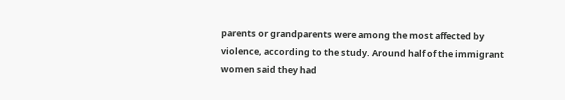parents or grandparents were among the most affected by violence, according to the study. Around half of the immigrant women said they had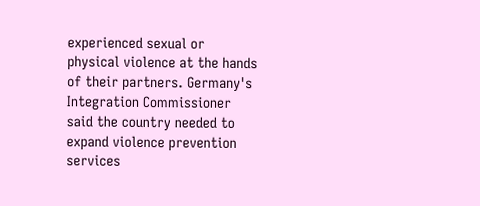experienced sexual or physical violence at the hands of their partners. Germany's Integration Commissioner said the country needed to expand violence prevention services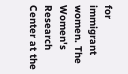for immigrant women. The Women's Research Center at the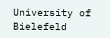University of Bielefeld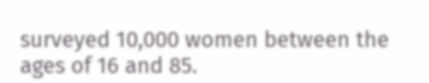surveyed 10,000 women between the ages of 16 and 85.